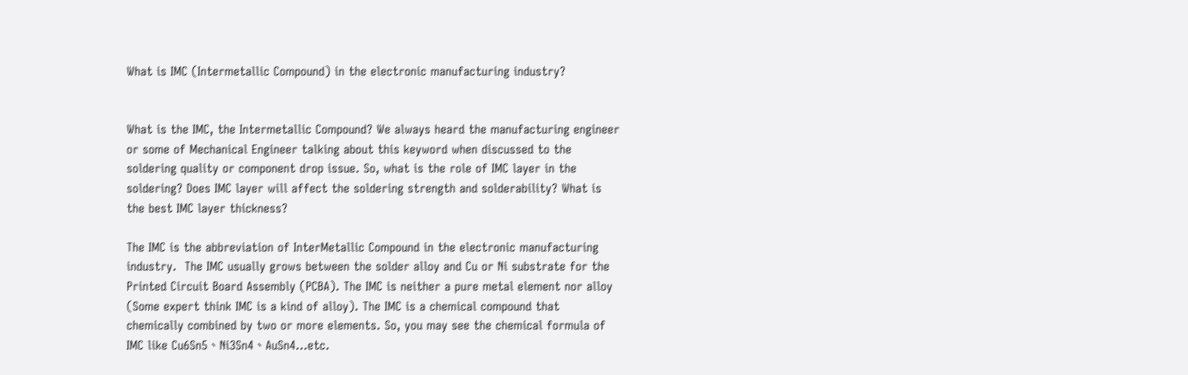What is IMC (Intermetallic Compound) in the electronic manufacturing industry?


What is the IMC, the Intermetallic Compound? We always heard the manufacturing engineer or some of Mechanical Engineer talking about this keyword when discussed to the soldering quality or component drop issue. So, what is the role of IMC layer in the soldering? Does IMC layer will affect the soldering strength and solderability? What is the best IMC layer thickness?

The IMC is the abbreviation of InterMetallic Compound in the electronic manufacturing industry.  The IMC usually grows between the solder alloy and Cu or Ni substrate for the Printed Circuit Board Assembly (PCBA). The IMC is neither a pure metal element nor alloy (Some expert think IMC is a kind of alloy). The IMC is a chemical compound that chemically combined by two or more elements. So, you may see the chemical formula of IMC like Cu6Sn5、Ni3Sn4、AuSn4…etc.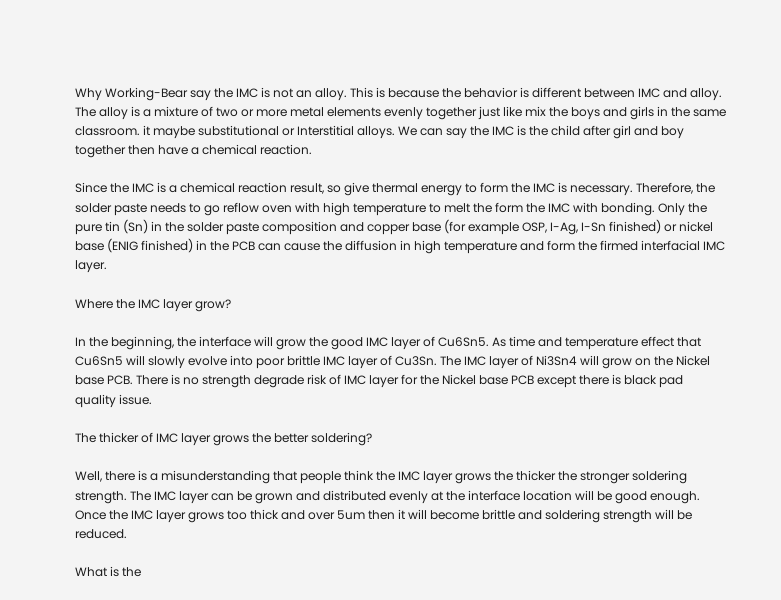Why Working-Bear say the IMC is not an alloy. This is because the behavior is different between IMC and alloy. The alloy is a mixture of two or more metal elements evenly together just like mix the boys and girls in the same classroom. it maybe substitutional or Interstitial alloys. We can say the IMC is the child after girl and boy together then have a chemical reaction.

Since the IMC is a chemical reaction result, so give thermal energy to form the IMC is necessary. Therefore, the solder paste needs to go reflow oven with high temperature to melt the form the IMC with bonding. Only the pure tin (Sn) in the solder paste composition and copper base (for example OSP, I-Ag, I-Sn finished) or nickel base (ENIG finished) in the PCB can cause the diffusion in high temperature and form the firmed interfacial IMC layer.

Where the IMC layer grow?

In the beginning, the interface will grow the good IMC layer of Cu6Sn5. As time and temperature effect that Cu6Sn5 will slowly evolve into poor brittle IMC layer of Cu3Sn. The IMC layer of Ni3Sn4 will grow on the Nickel base PCB. There is no strength degrade risk of IMC layer for the Nickel base PCB except there is black pad quality issue.

The thicker of IMC layer grows the better soldering?

Well, there is a misunderstanding that people think the IMC layer grows the thicker the stronger soldering strength. The IMC layer can be grown and distributed evenly at the interface location will be good enough. Once the IMC layer grows too thick and over 5um then it will become brittle and soldering strength will be reduced.

What is the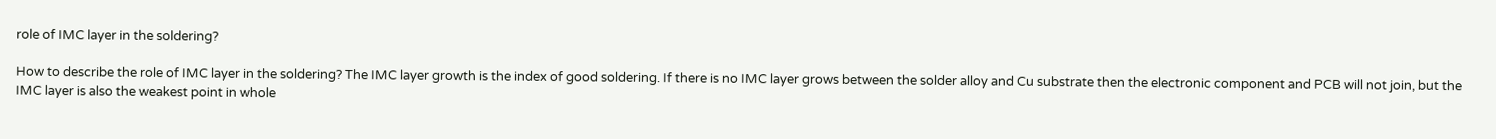role of IMC layer in the soldering?

How to describe the role of IMC layer in the soldering? The IMC layer growth is the index of good soldering. If there is no IMC layer grows between the solder alloy and Cu substrate then the electronic component and PCB will not join, but the IMC layer is also the weakest point in whole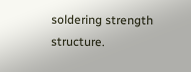soldering strength structure.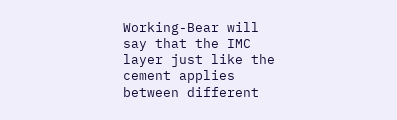Working-Bear will say that the IMC layer just like the cement applies between different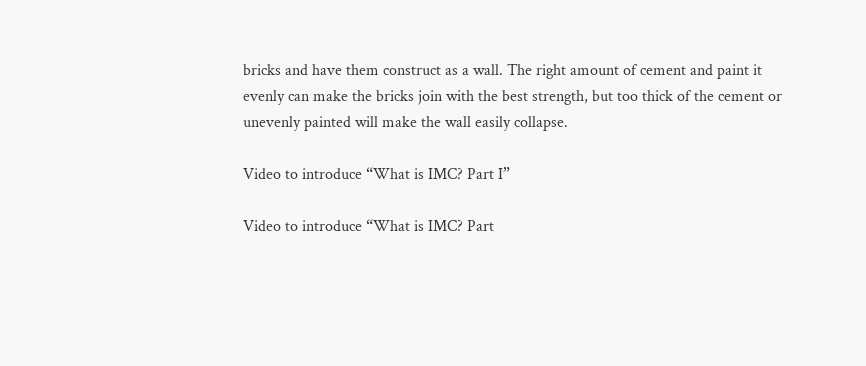bricks and have them construct as a wall. The right amount of cement and paint it evenly can make the bricks join with the best strength, but too thick of the cement or unevenly painted will make the wall easily collapse.

Video to introduce “What is IMC? Part I”

Video to introduce “What is IMC? Part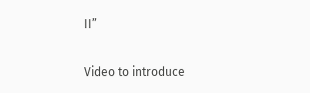II”

Video to introduce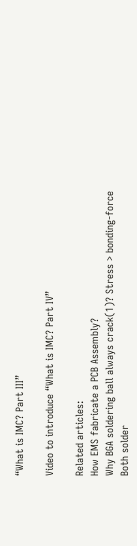“What is IMC? Part III”

Video to introduce “What is IMC? Part IV”

Related articles:
How EMS fabricate a PCB Assembly?
Why BGA soldering ball always crack(1)? Stress > bonding-force
Both solder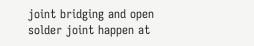joint bridging and open solder joint happen at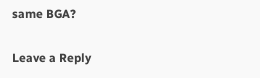same BGA?

Leave a Reply